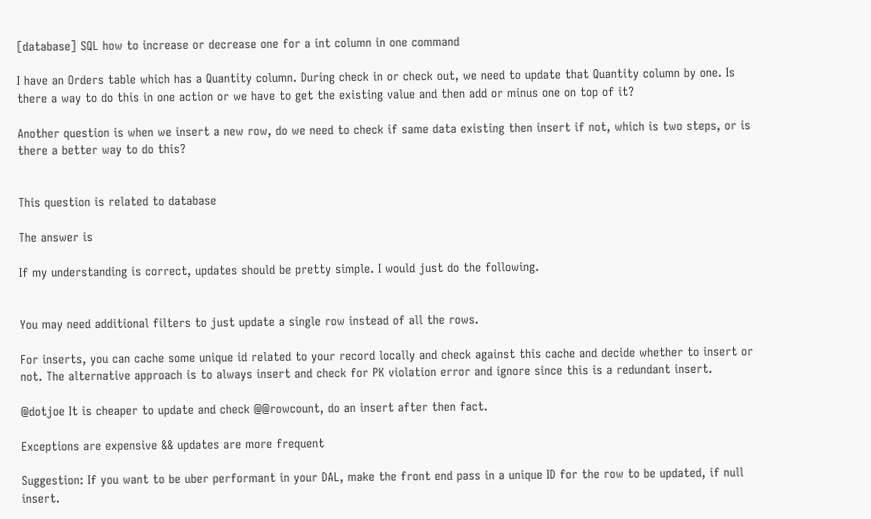[database] SQL how to increase or decrease one for a int column in one command

I have an Orders table which has a Quantity column. During check in or check out, we need to update that Quantity column by one. Is there a way to do this in one action or we have to get the existing value and then add or minus one on top of it?

Another question is when we insert a new row, do we need to check if same data existing then insert if not, which is two steps, or is there a better way to do this?


This question is related to database

The answer is

If my understanding is correct, updates should be pretty simple. I would just do the following.


You may need additional filters to just update a single row instead of all the rows.

For inserts, you can cache some unique id related to your record locally and check against this cache and decide whether to insert or not. The alternative approach is to always insert and check for PK violation error and ignore since this is a redundant insert.

@dotjoe It is cheaper to update and check @@rowcount, do an insert after then fact.

Exceptions are expensive && updates are more frequent

Suggestion: If you want to be uber performant in your DAL, make the front end pass in a unique ID for the row to be updated, if null insert.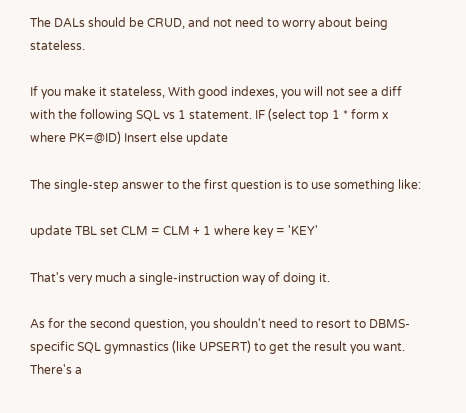The DALs should be CRUD, and not need to worry about being stateless.

If you make it stateless, With good indexes, you will not see a diff with the following SQL vs 1 statement. IF (select top 1 * form x where PK=@ID) Insert else update

The single-step answer to the first question is to use something like:

update TBL set CLM = CLM + 1 where key = 'KEY'

That's very much a single-instruction way of doing it.

As for the second question, you shouldn't need to resort to DBMS-specific SQL gymnastics (like UPSERT) to get the result you want. There's a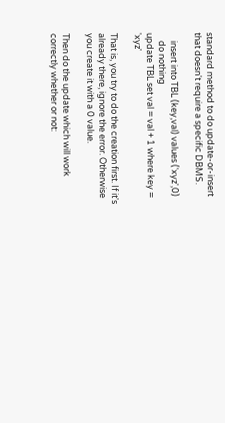standard method to do update-or-insert that doesn't require a specific DBMS.

    insert into TBL (key,val) values ('xyz',0)
    do nothing
update TBL set val = val + 1 where key = 'xyz'

That is, you try to do the creation first. If it's already there, ignore the error. Otherwise you create it with a 0 value.

Then do the update which will work correctly whether or not: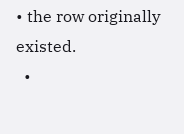• the row originally existed.
  •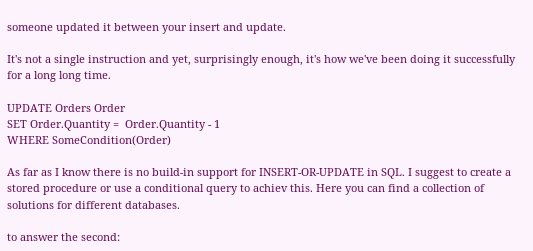someone updated it between your insert and update.

It's not a single instruction and yet, surprisingly enough, it's how we've been doing it successfully for a long long time.

UPDATE Orders Order
SET Order.Quantity =  Order.Quantity - 1
WHERE SomeCondition(Order)

As far as I know there is no build-in support for INSERT-OR-UPDATE in SQL. I suggest to create a stored procedure or use a conditional query to achiev this. Here you can find a collection of solutions for different databases.

to answer the second: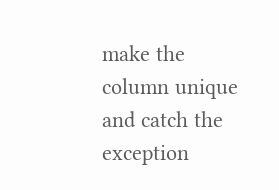make the column unique and catch the exception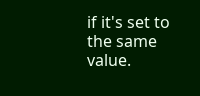if it's set to the same value.